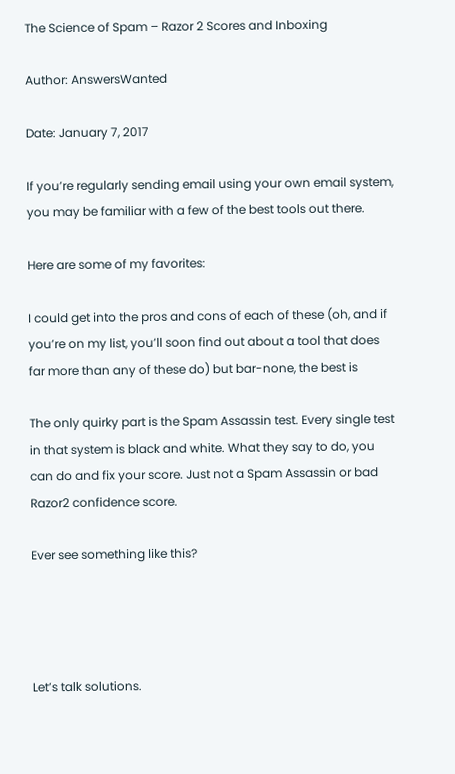The Science of Spam – Razor 2 Scores and Inboxing

Author: AnswersWanted

Date: January 7, 2017

If you’re regularly sending email using your own email system, you may be familiar with a few of the best tools out there.

Here are some of my favorites:

I could get into the pros and cons of each of these (oh, and if you’re on my list, you’ll soon find out about a tool that does far more than any of these do) but bar-none, the best is

The only quirky part is the Spam Assassin test. Every single test in that system is black and white. What they say to do, you can do and fix your score. Just not a Spam Assassin or bad Razor2 confidence score.

Ever see something like this?




Let’s talk solutions.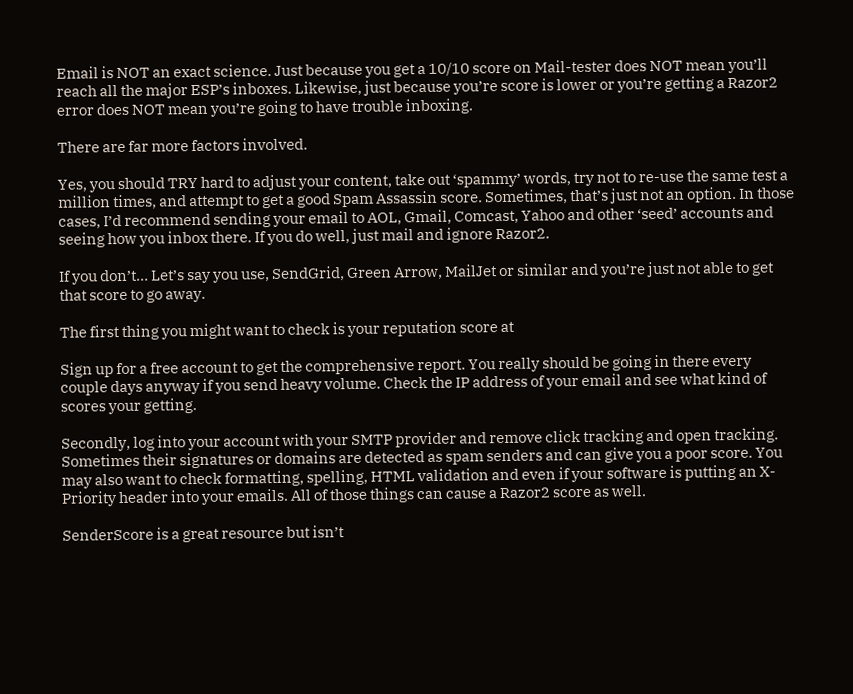Email is NOT an exact science. Just because you get a 10/10 score on Mail-tester does NOT mean you’ll reach all the major ESP’s inboxes. Likewise, just because you’re score is lower or you’re getting a Razor2 error does NOT mean you’re going to have trouble inboxing.

There are far more factors involved.

Yes, you should TRY hard to adjust your content, take out ‘spammy’ words, try not to re-use the same test a million times, and attempt to get a good Spam Assassin score. Sometimes, that’s just not an option. In those cases, I’d recommend sending your email to AOL, Gmail, Comcast, Yahoo and other ‘seed’ accounts and seeing how you inbox there. If you do well, just mail and ignore Razor2.

If you don’t… Let’s say you use, SendGrid, Green Arrow, MailJet or similar and you’re just not able to get that score to go away.

The first thing you might want to check is your reputation score at

Sign up for a free account to get the comprehensive report. You really should be going in there every couple days anyway if you send heavy volume. Check the IP address of your email and see what kind of scores your getting.

Secondly, log into your account with your SMTP provider and remove click tracking and open tracking. Sometimes their signatures or domains are detected as spam senders and can give you a poor score. You may also want to check formatting, spelling, HTML validation and even if your software is putting an X-Priority header into your emails. All of those things can cause a Razor2 score as well.

SenderScore is a great resource but isn’t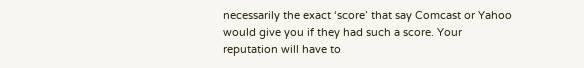necessarily the exact ‘score’ that say Comcast or Yahoo would give you if they had such a score. Your reputation will have to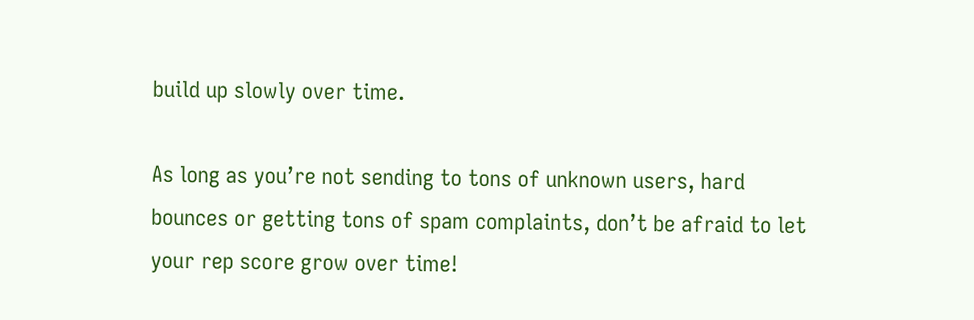build up slowly over time.

As long as you’re not sending to tons of unknown users, hard bounces or getting tons of spam complaints, don’t be afraid to let your rep score grow over time!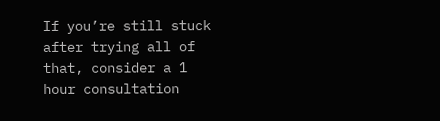If you’re still stuck after trying all of that, consider a 1 hour consultation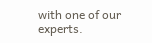with one of our experts.